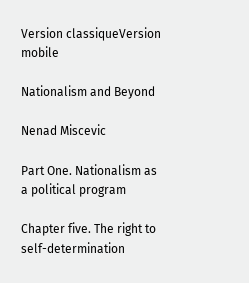Version classiqueVersion mobile

Nationalism and Beyond

Nenad Miscevic

Part One. Nationalism as a political program

Chapter five. The right to self-determination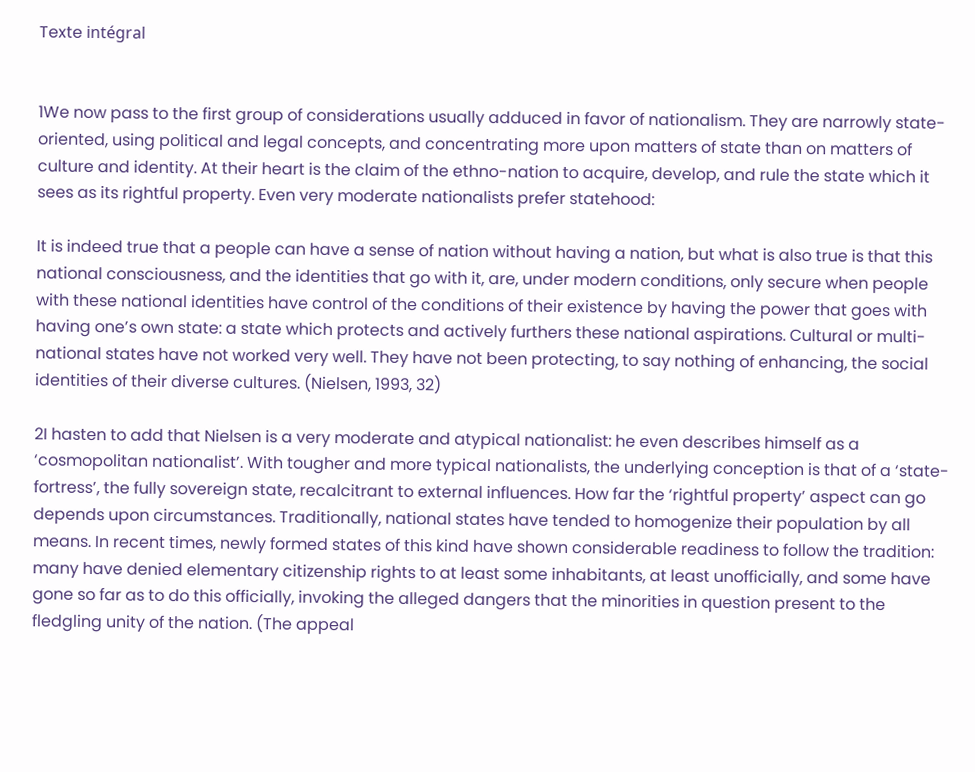Texte intégral


1We now pass to the first group of considerations usually adduced in favor of nationalism. They are narrowly state-oriented, using political and legal concepts, and concentrating more upon matters of state than on matters of culture and identity. At their heart is the claim of the ethno-nation to acquire, develop, and rule the state which it sees as its rightful property. Even very moderate nationalists prefer statehood:

It is indeed true that a people can have a sense of nation without having a nation, but what is also true is that this national consciousness, and the identities that go with it, are, under modern conditions, only secure when people with these national identities have control of the conditions of their existence by having the power that goes with having one’s own state: a state which protects and actively furthers these national aspirations. Cultural or multi-national states have not worked very well. They have not been protecting, to say nothing of enhancing, the social identities of their diverse cultures. (Nielsen, 1993, 32)

2I hasten to add that Nielsen is a very moderate and atypical nationalist: he even describes himself as a ‘cosmopolitan nationalist’. With tougher and more typical nationalists, the underlying conception is that of a ‘state-fortress’, the fully sovereign state, recalcitrant to external influences. How far the ‘rightful property’ aspect can go depends upon circumstances. Traditionally, national states have tended to homogenize their population by all means. In recent times, newly formed states of this kind have shown considerable readiness to follow the tradition: many have denied elementary citizenship rights to at least some inhabitants, at least unofficially, and some have gone so far as to do this officially, invoking the alleged dangers that the minorities in question present to the fledgling unity of the nation. (The appeal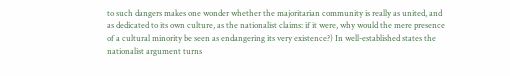to such dangers makes one wonder whether the majoritarian community is really as united, and as dedicated to its own culture, as the nationalist claims: if it were, why would the mere presence of a cultural minority be seen as endangering its very existence?) In well-established states the nationalist argument turns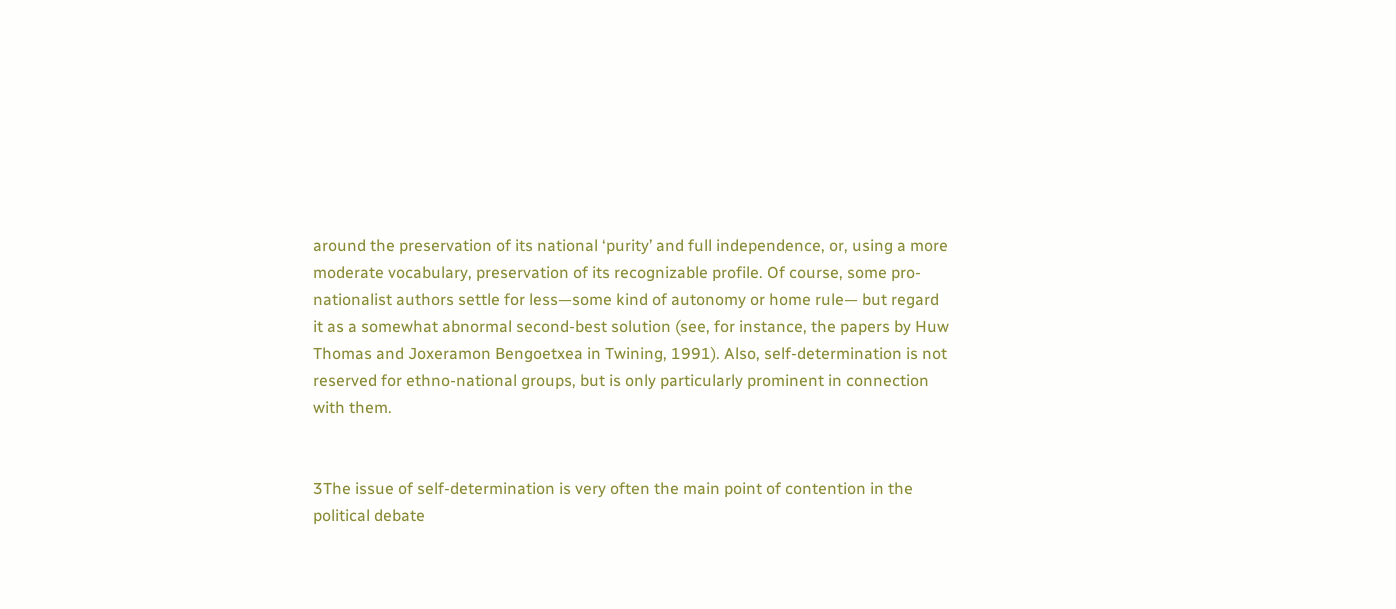around the preservation of its national ‘purity’ and full independence, or, using a more moderate vocabulary, preservation of its recognizable profile. Of course, some pro-nationalist authors settle for less—some kind of autonomy or home rule— but regard it as a somewhat abnormal second-best solution (see, for instance, the papers by Huw Thomas and Joxeramon Bengoetxea in Twining, 1991). Also, self-determination is not reserved for ethno-national groups, but is only particularly prominent in connection with them.


3The issue of self-determination is very often the main point of contention in the political debate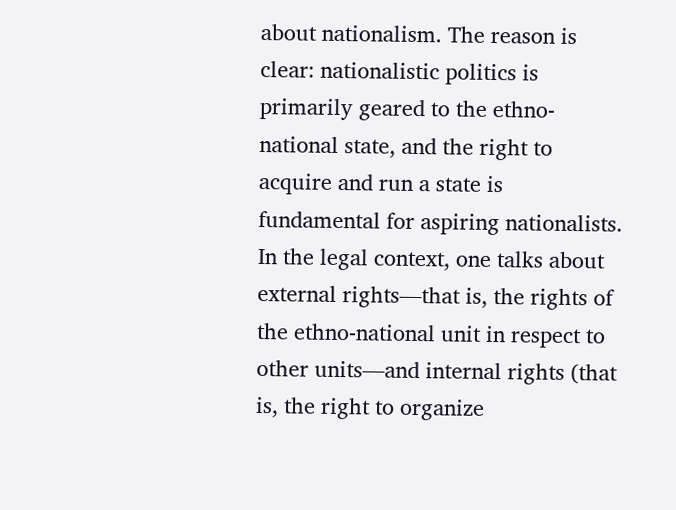about nationalism. The reason is clear: nationalistic politics is primarily geared to the ethno-national state, and the right to acquire and run a state is fundamental for aspiring nationalists. In the legal context, one talks about external rights—that is, the rights of the ethno-national unit in respect to other units—and internal rights (that is, the right to organize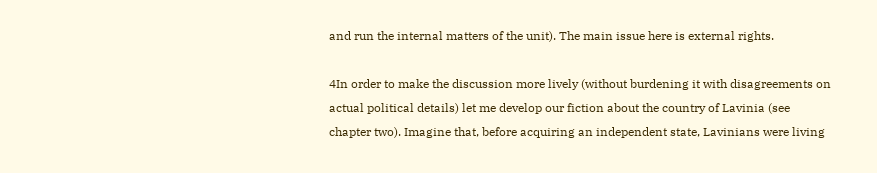and run the internal matters of the unit). The main issue here is external rights.

4In order to make the discussion more lively (without burdening it with disagreements on actual political details) let me develop our fiction about the country of Lavinia (see chapter two). Imagine that, before acquiring an independent state, Lavinians were living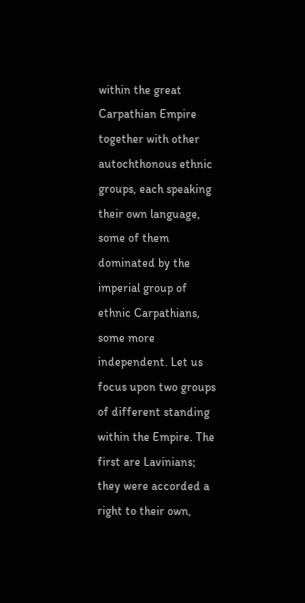within the great Carpathian Empire together with other autochthonous ethnic groups, each speaking their own language, some of them dominated by the imperial group of ethnic Carpathians, some more independent. Let us focus upon two groups of different standing within the Empire. The first are Lavinians; they were accorded a right to their own,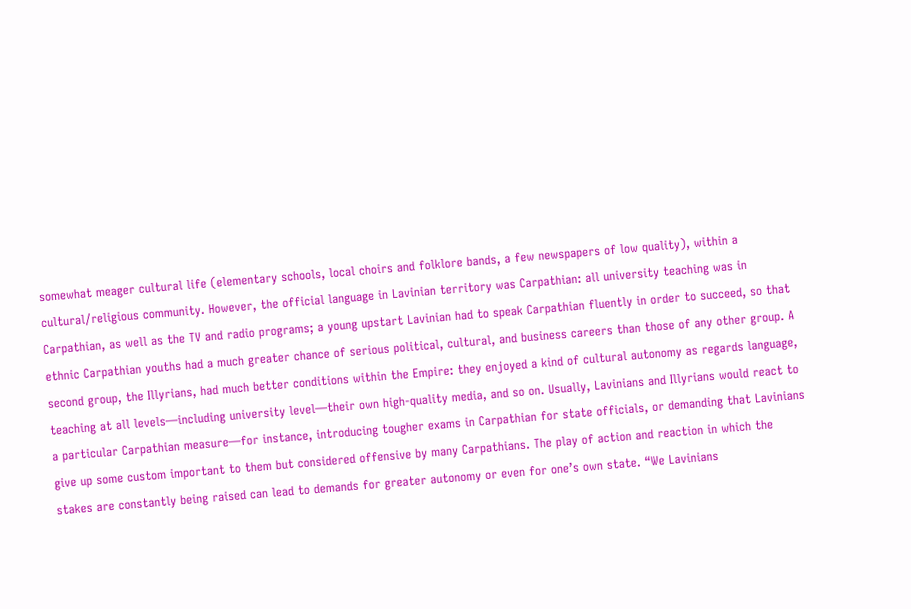somewhat meager cultural life (elementary schools, local choirs and folklore bands, a few newspapers of low quality), within a cultural/religious community. However, the official language in Lavinian territory was Carpathian: all university teaching was in Carpathian, as well as the TV and radio programs; a young upstart Lavinian had to speak Carpathian fluently in order to succeed, so that ethnic Carpathian youths had a much greater chance of serious political, cultural, and business careers than those of any other group. A second group, the Illyrians, had much better conditions within the Empire: they enjoyed a kind of cultural autonomy as regards language, teaching at all levels—including university level—their own high-quality media, and so on. Usually, Lavinians and Illyrians would react to a particular Carpathian measure—for instance, introducing tougher exams in Carpathian for state officials, or demanding that Lavinians give up some custom important to them but considered offensive by many Carpathians. The play of action and reaction in which the stakes are constantly being raised can lead to demands for greater autonomy or even for one’s own state. “We Lavinians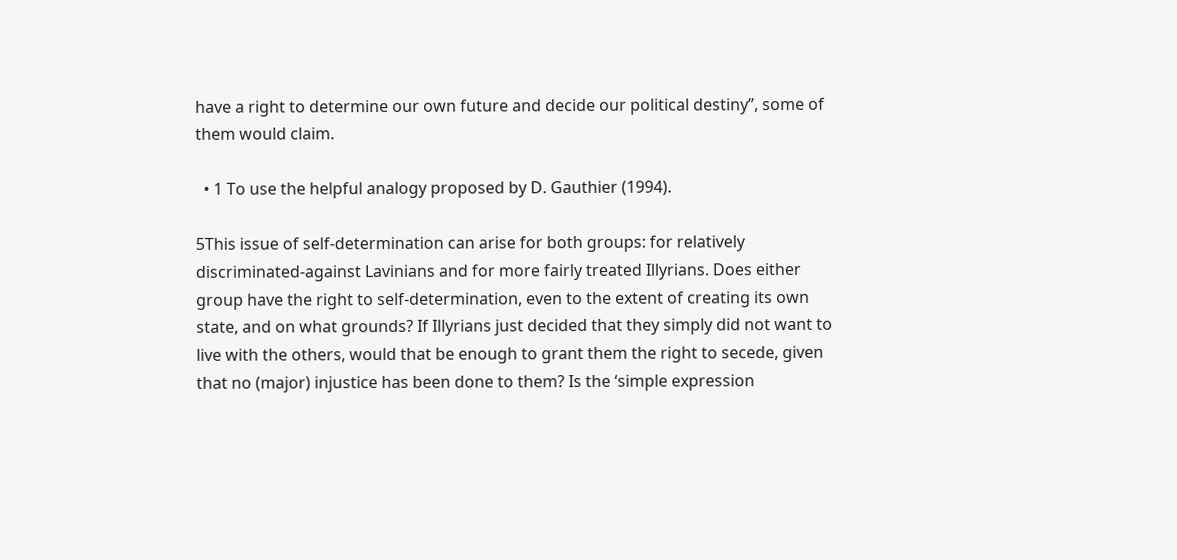have a right to determine our own future and decide our political destiny”, some of them would claim.

  • 1 To use the helpful analogy proposed by D. Gauthier (1994).

5This issue of self-determination can arise for both groups: for relatively discriminated-against Lavinians and for more fairly treated Illyrians. Does either group have the right to self-determination, even to the extent of creating its own state, and on what grounds? If Illyrians just decided that they simply did not want to live with the others, would that be enough to grant them the right to secede, given that no (major) injustice has been done to them? Is the ‘simple expression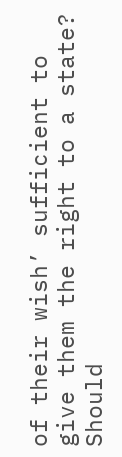of their wish’ sufficient to give them the right to a state? Should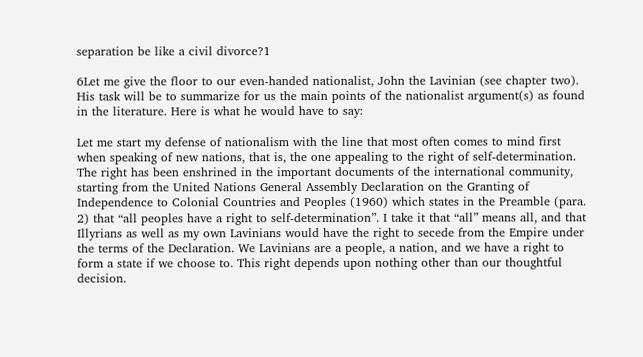separation be like a civil divorce?1

6Let me give the floor to our even-handed nationalist, John the Lavinian (see chapter two). His task will be to summarize for us the main points of the nationalist argument(s) as found in the literature. Here is what he would have to say:

Let me start my defense of nationalism with the line that most often comes to mind first when speaking of new nations, that is, the one appealing to the right of self-determination. The right has been enshrined in the important documents of the international community, starting from the United Nations General Assembly Declaration on the Granting of Independence to Colonial Countries and Peoples (1960) which states in the Preamble (para. 2) that “all peoples have a right to self-determination”. I take it that “all” means all, and that Illyrians as well as my own Lavinians would have the right to secede from the Empire under the terms of the Declaration. We Lavinians are a people, a nation, and we have a right to form a state if we choose to. This right depends upon nothing other than our thoughtful decision.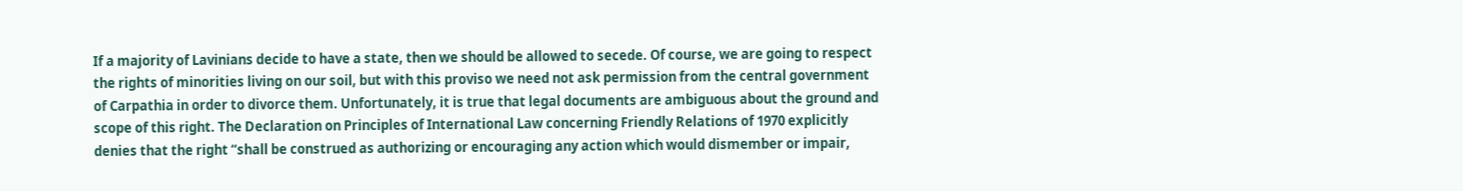If a majority of Lavinians decide to have a state, then we should be allowed to secede. Of course, we are going to respect the rights of minorities living on our soil, but with this proviso we need not ask permission from the central government of Carpathia in order to divorce them. Unfortunately, it is true that legal documents are ambiguous about the ground and scope of this right. The Declaration on Principles of International Law concerning Friendly Relations of 1970 explicitly denies that the right “shall be construed as authorizing or encouraging any action which would dismember or impair,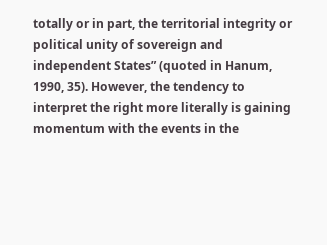totally or in part, the territorial integrity or political unity of sovereign and independent States” (quoted in Hanum, 1990, 35). However, the tendency to interpret the right more literally is gaining momentum with the events in the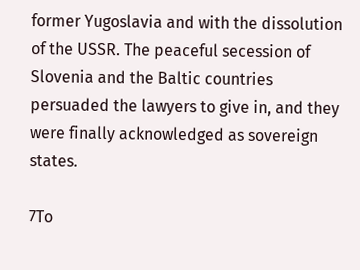former Yugoslavia and with the dissolution of the USSR. The peaceful secession of Slovenia and the Baltic countries persuaded the lawyers to give in, and they were finally acknowledged as sovereign states.

7To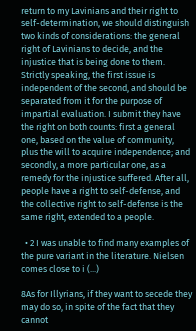return to my Lavinians and their right to self-determination, we should distinguish two kinds of considerations: the general right of Lavinians to decide, and the injustice that is being done to them. Strictly speaking, the first issue is independent of the second, and should be separated from it for the purpose of impartial evaluation. I submit they have the right on both counts: first a general one, based on the value of community, plus the will to acquire independence; and secondly, a more particular one, as a remedy for the injustice suffered. After all, people have a right to self-defense, and the collective right to self-defense is the same right, extended to a people.

  • 2 I was unable to find many examples of the pure variant in the literature. Nielsen comes close to i (...)

8As for Illyrians, if they want to secede they may do so, in spite of the fact that they cannot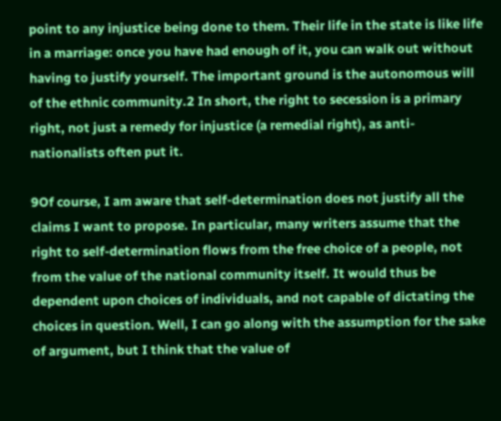point to any injustice being done to them. Their life in the state is like life in a marriage: once you have had enough of it, you can walk out without having to justify yourself. The important ground is the autonomous will of the ethnic community.2 In short, the right to secession is a primary right, not just a remedy for injustice (a remedial right), as anti-nationalists often put it.

9Of course, I am aware that self-determination does not justify all the claims I want to propose. In particular, many writers assume that the right to self-determination flows from the free choice of a people, not from the value of the national community itself. It would thus be dependent upon choices of individuals, and not capable of dictating the choices in question. Well, I can go along with the assumption for the sake of argument, but I think that the value of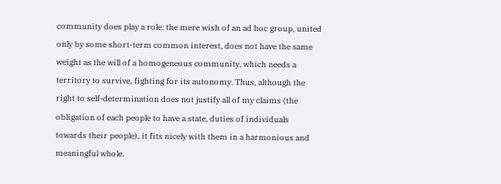community does play a role: the mere wish of an ad hoc group, united only by some short-term common interest, does not have the same weight as the will of a homogeneous community, which needs a territory to survive, fighting for its autonomy. Thus, although the right to self-determination does not justify all of my claims (the obligation of each people to have a state, duties of individuals towards their people), it fits nicely with them in a harmonious and meaningful whole.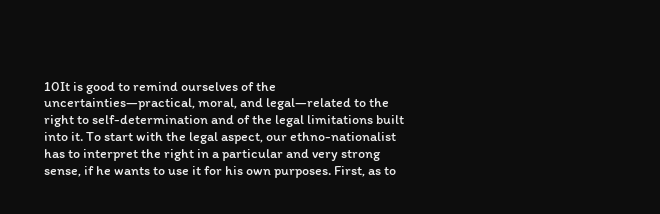10It is good to remind ourselves of the uncertainties—practical, moral, and legal—related to the right to self-determination and of the legal limitations built into it. To start with the legal aspect, our ethno-nationalist has to interpret the right in a particular and very strong sense, if he wants to use it for his own purposes. First, as to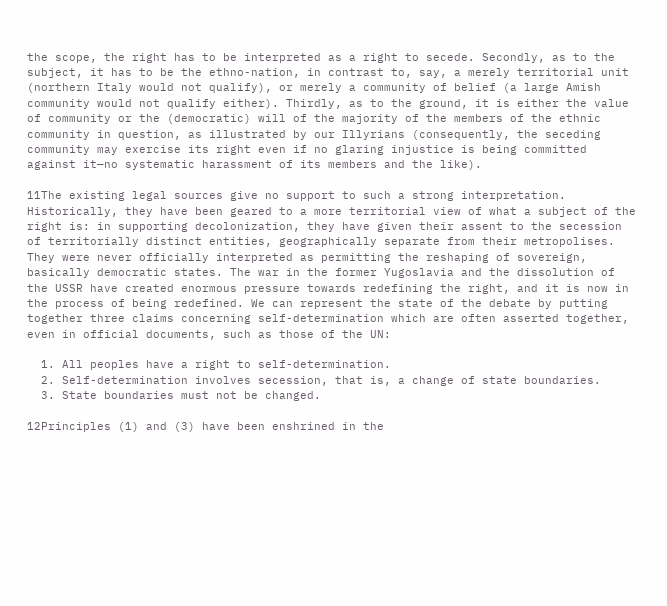the scope, the right has to be interpreted as a right to secede. Secondly, as to the subject, it has to be the ethno-nation, in contrast to, say, a merely territorial unit (northern Italy would not qualify), or merely a community of belief (a large Amish community would not qualify either). Thirdly, as to the ground, it is either the value of community or the (democratic) will of the majority of the members of the ethnic community in question, as illustrated by our Illyrians (consequently, the seceding community may exercise its right even if no glaring injustice is being committed against it—no systematic harassment of its members and the like).

11The existing legal sources give no support to such a strong interpretation. Historically, they have been geared to a more territorial view of what a subject of the right is: in supporting decolonization, they have given their assent to the secession of territorially distinct entities, geographically separate from their metropolises. They were never officially interpreted as permitting the reshaping of sovereign, basically democratic states. The war in the former Yugoslavia and the dissolution of the USSR have created enormous pressure towards redefining the right, and it is now in the process of being redefined. We can represent the state of the debate by putting together three claims concerning self-determination which are often asserted together, even in official documents, such as those of the UN:

  1. All peoples have a right to self-determination.
  2. Self-determination involves secession, that is, a change of state boundaries.
  3. State boundaries must not be changed.

12Principles (1) and (3) have been enshrined in the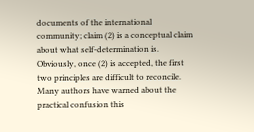documents of the international community; claim (2) is a conceptual claim about what self-determination is. Obviously, once (2) is accepted, the first two principles are difficult to reconcile. Many authors have warned about the practical confusion this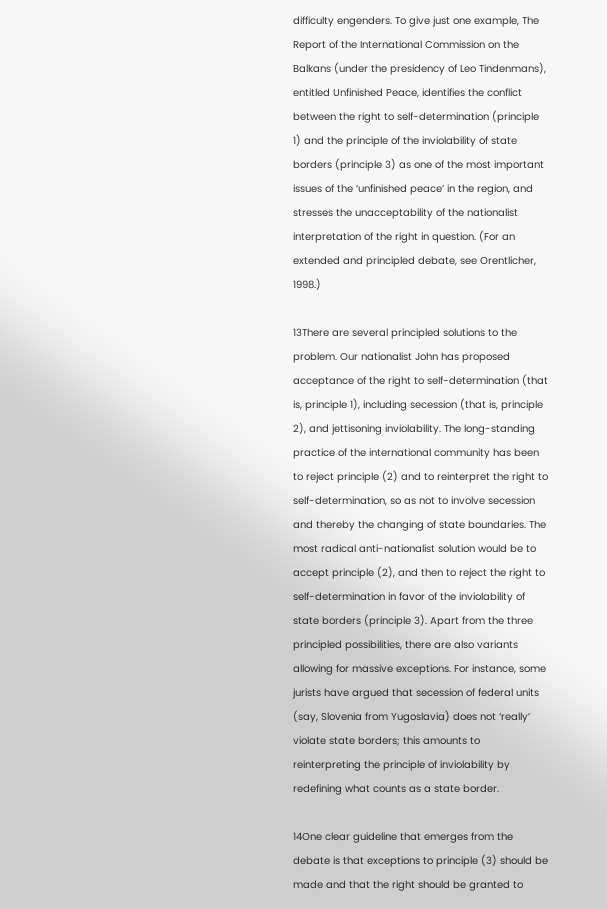difficulty engenders. To give just one example, The Report of the International Commission on the Balkans (under the presidency of Leo Tindenmans), entitled Unfinished Peace, identifies the conflict between the right to self-determination (principle 1) and the principle of the inviolability of state borders (principle 3) as one of the most important issues of the ‘unfinished peace’ in the region, and stresses the unacceptability of the nationalist interpretation of the right in question. (For an extended and principled debate, see Orentlicher, 1998.)

13There are several principled solutions to the problem. Our nationalist John has proposed acceptance of the right to self-determination (that is, principle 1), including secession (that is, principle 2), and jettisoning inviolability. The long-standing practice of the international community has been to reject principle (2) and to reinterpret the right to self-determination, so as not to involve secession and thereby the changing of state boundaries. The most radical anti-nationalist solution would be to accept principle (2), and then to reject the right to self-determination in favor of the inviolability of state borders (principle 3). Apart from the three principled possibilities, there are also variants allowing for massive exceptions. For instance, some jurists have argued that secession of federal units (say, Slovenia from Yugoslavia) does not ‘really’ violate state borders; this amounts to reinterpreting the principle of inviolability by redefining what counts as a state border.

14One clear guideline that emerges from the debate is that exceptions to principle (3) should be made and that the right should be granted to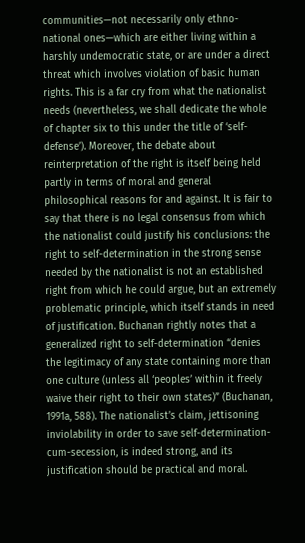communities—not necessarily only ethno-national ones—which are either living within a harshly undemocratic state, or are under a direct threat which involves violation of basic human rights. This is a far cry from what the nationalist needs (nevertheless, we shall dedicate the whole of chapter six to this under the title of ‘self-defense’). Moreover, the debate about reinterpretation of the right is itself being held partly in terms of moral and general philosophical reasons for and against. It is fair to say that there is no legal consensus from which the nationalist could justify his conclusions: the right to self-determination in the strong sense needed by the nationalist is not an established right from which he could argue, but an extremely problematic principle, which itself stands in need of justification. Buchanan rightly notes that a generalized right to self-determination “denies the legitimacy of any state containing more than one culture (unless all ‘peoples’ within it freely waive their right to their own states)” (Buchanan, 1991a, 588). The nationalist’s claim, jettisoning inviolability in order to save self-determination-cum-secession, is indeed strong, and its justification should be practical and moral.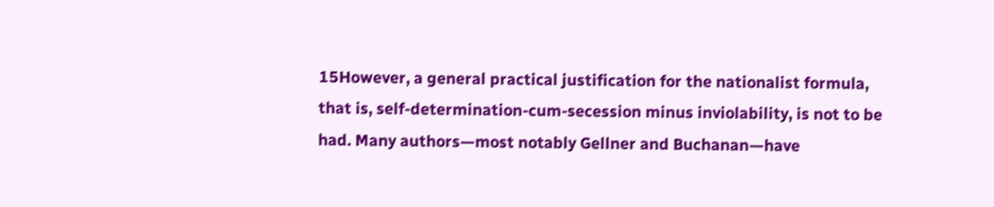15However, a general practical justification for the nationalist formula, that is, self-determination-cum-secession minus inviolability, is not to be had. Many authors—most notably Gellner and Buchanan—have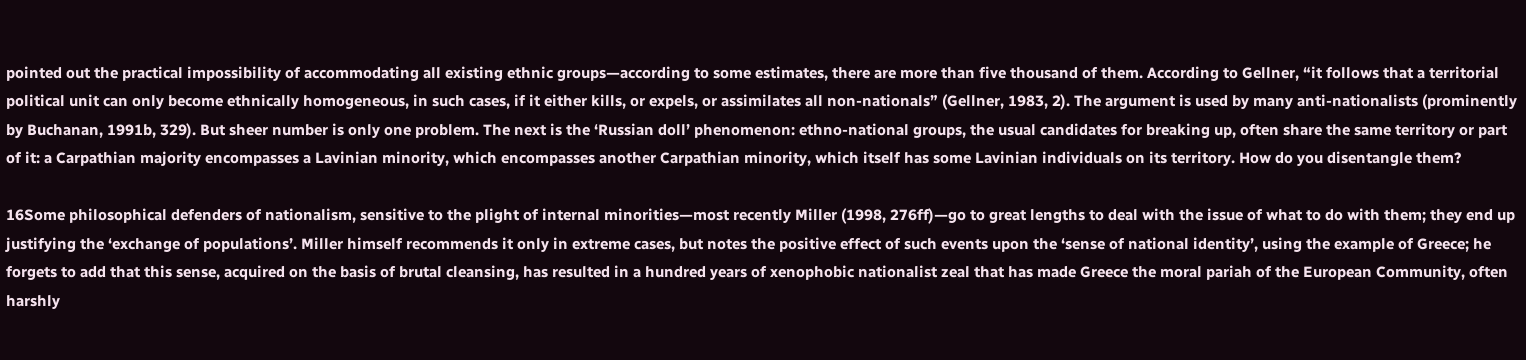pointed out the practical impossibility of accommodating all existing ethnic groups—according to some estimates, there are more than five thousand of them. According to Gellner, “it follows that a territorial political unit can only become ethnically homogeneous, in such cases, if it either kills, or expels, or assimilates all non-nationals” (Gellner, 1983, 2). The argument is used by many anti-nationalists (prominently by Buchanan, 1991b, 329). But sheer number is only one problem. The next is the ‘Russian doll’ phenomenon: ethno-national groups, the usual candidates for breaking up, often share the same territory or part of it: a Carpathian majority encompasses a Lavinian minority, which encompasses another Carpathian minority, which itself has some Lavinian individuals on its territory. How do you disentangle them?

16Some philosophical defenders of nationalism, sensitive to the plight of internal minorities—most recently Miller (1998, 276ff)—go to great lengths to deal with the issue of what to do with them; they end up justifying the ‘exchange of populations’. Miller himself recommends it only in extreme cases, but notes the positive effect of such events upon the ‘sense of national identity’, using the example of Greece; he forgets to add that this sense, acquired on the basis of brutal cleansing, has resulted in a hundred years of xenophobic nationalist zeal that has made Greece the moral pariah of the European Community, often harshly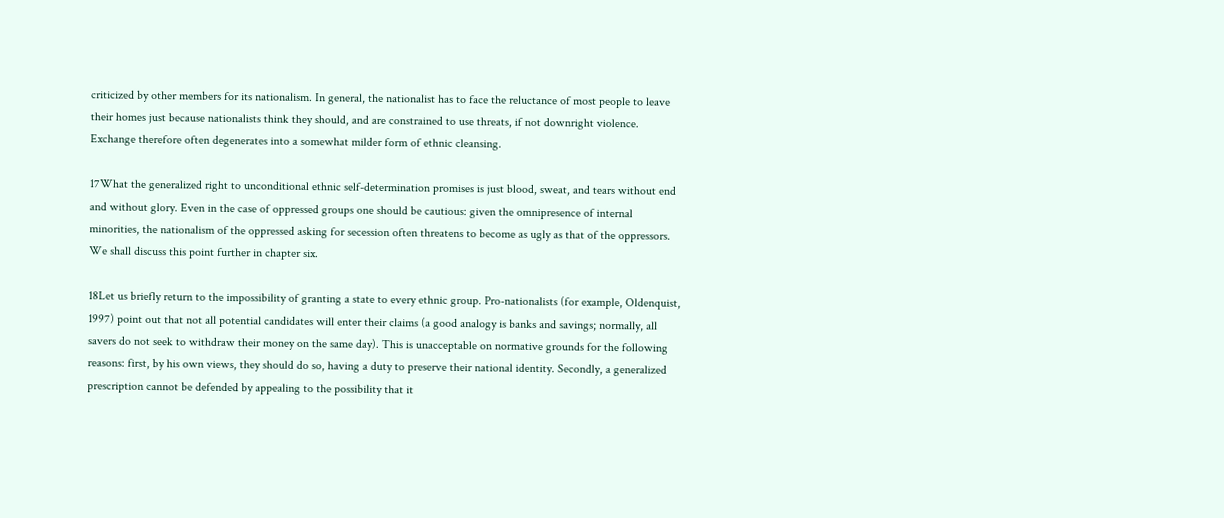criticized by other members for its nationalism. In general, the nationalist has to face the reluctance of most people to leave their homes just because nationalists think they should, and are constrained to use threats, if not downright violence. Exchange therefore often degenerates into a somewhat milder form of ethnic cleansing.

17What the generalized right to unconditional ethnic self-determination promises is just blood, sweat, and tears without end and without glory. Even in the case of oppressed groups one should be cautious: given the omnipresence of internal minorities, the nationalism of the oppressed asking for secession often threatens to become as ugly as that of the oppressors. We shall discuss this point further in chapter six.

18Let us briefly return to the impossibility of granting a state to every ethnic group. Pro-nationalists (for example, Oldenquist, 1997) point out that not all potential candidates will enter their claims (a good analogy is banks and savings; normally, all savers do not seek to withdraw their money on the same day). This is unacceptable on normative grounds for the following reasons: first, by his own views, they should do so, having a duty to preserve their national identity. Secondly, a generalized prescription cannot be defended by appealing to the possibility that it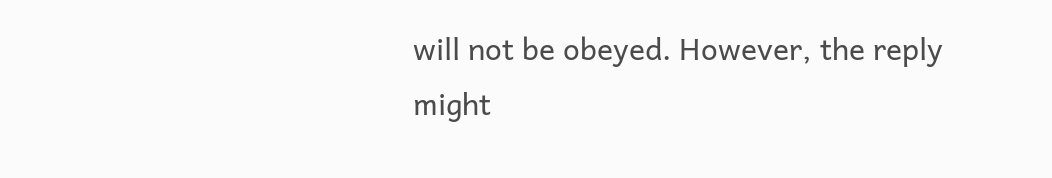will not be obeyed. However, the reply might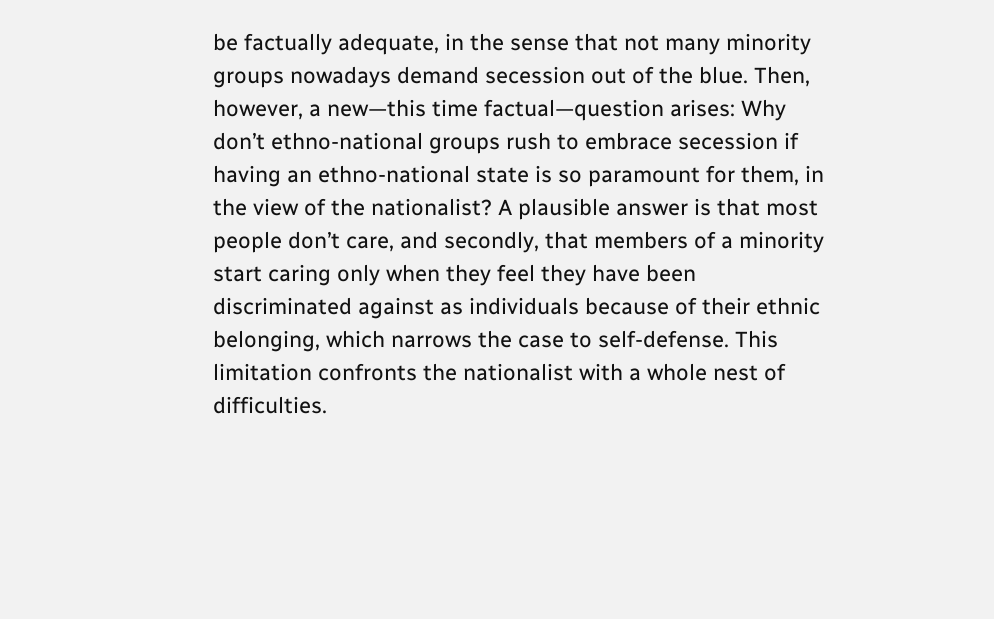be factually adequate, in the sense that not many minority groups nowadays demand secession out of the blue. Then, however, a new—this time factual—question arises: Why don’t ethno-national groups rush to embrace secession if having an ethno-national state is so paramount for them, in the view of the nationalist? A plausible answer is that most people don’t care, and secondly, that members of a minority start caring only when they feel they have been discriminated against as individuals because of their ethnic belonging, which narrows the case to self-defense. This limitation confronts the nationalist with a whole nest of difficulties.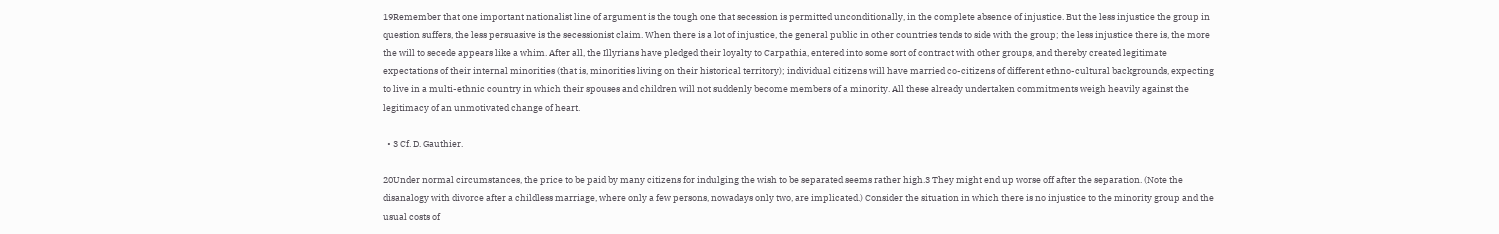19Remember that one important nationalist line of argument is the tough one that secession is permitted unconditionally, in the complete absence of injustice. But the less injustice the group in question suffers, the less persuasive is the secessionist claim. When there is a lot of injustice, the general public in other countries tends to side with the group; the less injustice there is, the more the will to secede appears like a whim. After all, the Illyrians have pledged their loyalty to Carpathia, entered into some sort of contract with other groups, and thereby created legitimate expectations of their internal minorities (that is, minorities living on their historical territory); individual citizens will have married co-citizens of different ethno-cultural backgrounds, expecting to live in a multi-ethnic country in which their spouses and children will not suddenly become members of a minority. All these already undertaken commitments weigh heavily against the legitimacy of an unmotivated change of heart.

  • 3 Cf. D. Gauthier.

20Under normal circumstances, the price to be paid by many citizens for indulging the wish to be separated seems rather high.3 They might end up worse off after the separation. (Note the disanalogy with divorce after a childless marriage, where only a few persons, nowadays only two, are implicated.) Consider the situation in which there is no injustice to the minority group and the usual costs of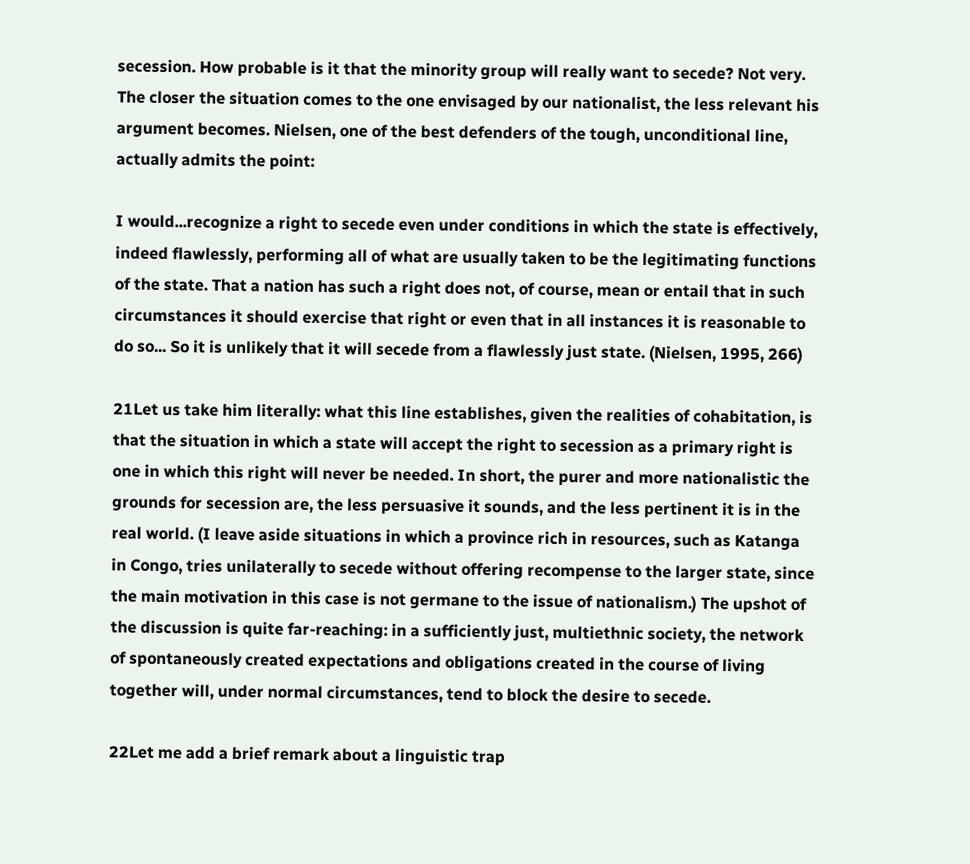secession. How probable is it that the minority group will really want to secede? Not very. The closer the situation comes to the one envisaged by our nationalist, the less relevant his argument becomes. Nielsen, one of the best defenders of the tough, unconditional line, actually admits the point:

I would...recognize a right to secede even under conditions in which the state is effectively, indeed flawlessly, performing all of what are usually taken to be the legitimating functions of the state. That a nation has such a right does not, of course, mean or entail that in such circumstances it should exercise that right or even that in all instances it is reasonable to do so... So it is unlikely that it will secede from a flawlessly just state. (Nielsen, 1995, 266)

21Let us take him literally: what this line establishes, given the realities of cohabitation, is that the situation in which a state will accept the right to secession as a primary right is one in which this right will never be needed. In short, the purer and more nationalistic the grounds for secession are, the less persuasive it sounds, and the less pertinent it is in the real world. (I leave aside situations in which a province rich in resources, such as Katanga in Congo, tries unilaterally to secede without offering recompense to the larger state, since the main motivation in this case is not germane to the issue of nationalism.) The upshot of the discussion is quite far-reaching: in a sufficiently just, multiethnic society, the network of spontaneously created expectations and obligations created in the course of living together will, under normal circumstances, tend to block the desire to secede.

22Let me add a brief remark about a linguistic trap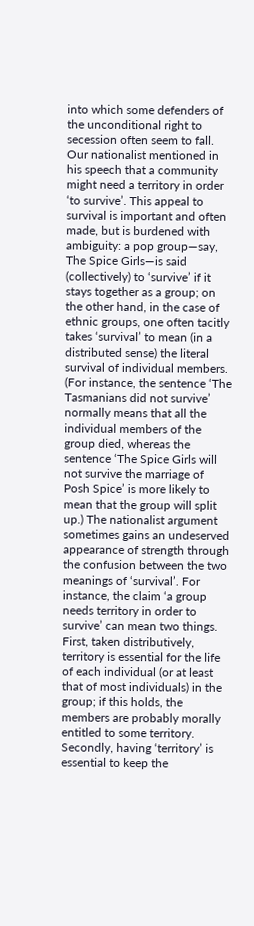into which some defenders of the unconditional right to secession often seem to fall. Our nationalist mentioned in his speech that a community might need a territory in order ‘to survive’. This appeal to survival is important and often made, but is burdened with ambiguity: a pop group—say, The Spice Girls—is said (collectively) to ‘survive’ if it stays together as a group; on the other hand, in the case of ethnic groups, one often tacitly takes ‘survival’ to mean (in a distributed sense) the literal survival of individual members. (For instance, the sentence ‘The Tasmanians did not survive’ normally means that all the individual members of the group died, whereas the sentence ‘The Spice Girls will not survive the marriage of Posh Spice’ is more likely to mean that the group will split up.) The nationalist argument sometimes gains an undeserved appearance of strength through the confusion between the two meanings of ‘survival’. For instance, the claim ‘a group needs territory in order to survive’ can mean two things. First, taken distributively, territory is essential for the life of each individual (or at least that of most individuals) in the group; if this holds, the members are probably morally entitled to some territory. Secondly, having ‘territory’ is essential to keep the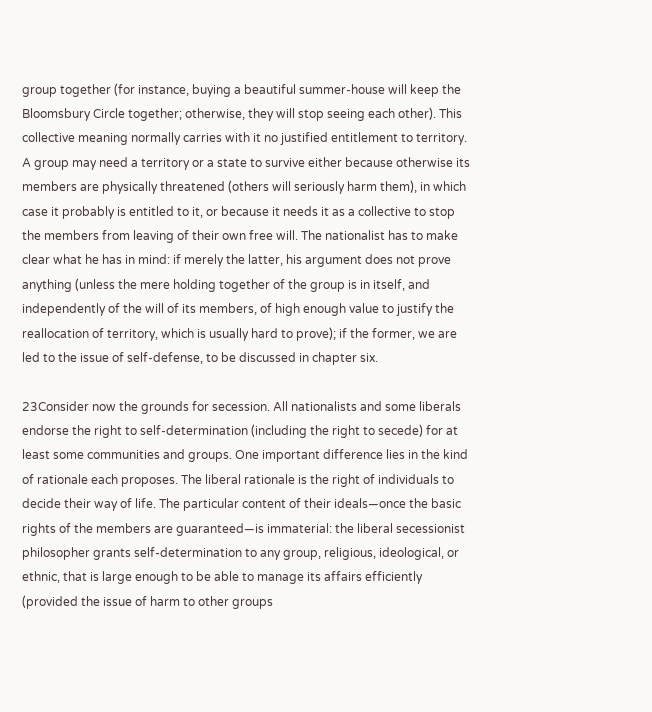group together (for instance, buying a beautiful summer-house will keep the Bloomsbury Circle together; otherwise, they will stop seeing each other). This collective meaning normally carries with it no justified entitlement to territory. A group may need a territory or a state to survive either because otherwise its members are physically threatened (others will seriously harm them), in which case it probably is entitled to it, or because it needs it as a collective to stop the members from leaving of their own free will. The nationalist has to make clear what he has in mind: if merely the latter, his argument does not prove anything (unless the mere holding together of the group is in itself, and independently of the will of its members, of high enough value to justify the reallocation of territory, which is usually hard to prove); if the former, we are led to the issue of self-defense, to be discussed in chapter six.

23Consider now the grounds for secession. All nationalists and some liberals endorse the right to self-determination (including the right to secede) for at least some communities and groups. One important difference lies in the kind of rationale each proposes. The liberal rationale is the right of individuals to decide their way of life. The particular content of their ideals—once the basic rights of the members are guaranteed—is immaterial: the liberal secessionist philosopher grants self-determination to any group, religious, ideological, or ethnic, that is large enough to be able to manage its affairs efficiently (provided the issue of harm to other groups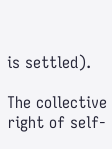is settled).

The collective right of self-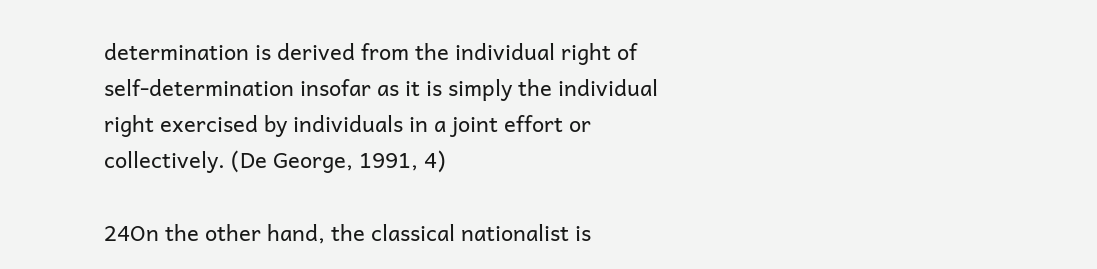determination is derived from the individual right of self-determination insofar as it is simply the individual right exercised by individuals in a joint effort or collectively. (De George, 1991, 4)

24On the other hand, the classical nationalist is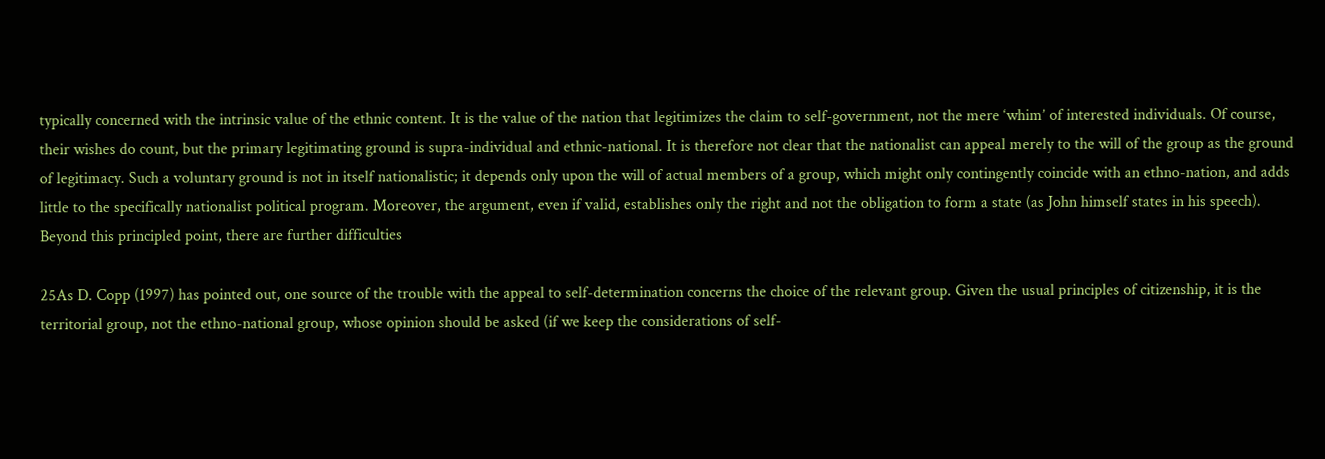typically concerned with the intrinsic value of the ethnic content. It is the value of the nation that legitimizes the claim to self-government, not the mere ‘whim’ of interested individuals. Of course, their wishes do count, but the primary legitimating ground is supra-individual and ethnic-national. It is therefore not clear that the nationalist can appeal merely to the will of the group as the ground of legitimacy. Such a voluntary ground is not in itself nationalistic; it depends only upon the will of actual members of a group, which might only contingently coincide with an ethno-nation, and adds little to the specifically nationalist political program. Moreover, the argument, even if valid, establishes only the right and not the obligation to form a state (as John himself states in his speech). Beyond this principled point, there are further difficulties

25As D. Copp (1997) has pointed out, one source of the trouble with the appeal to self-determination concerns the choice of the relevant group. Given the usual principles of citizenship, it is the territorial group, not the ethno-national group, whose opinion should be asked (if we keep the considerations of self-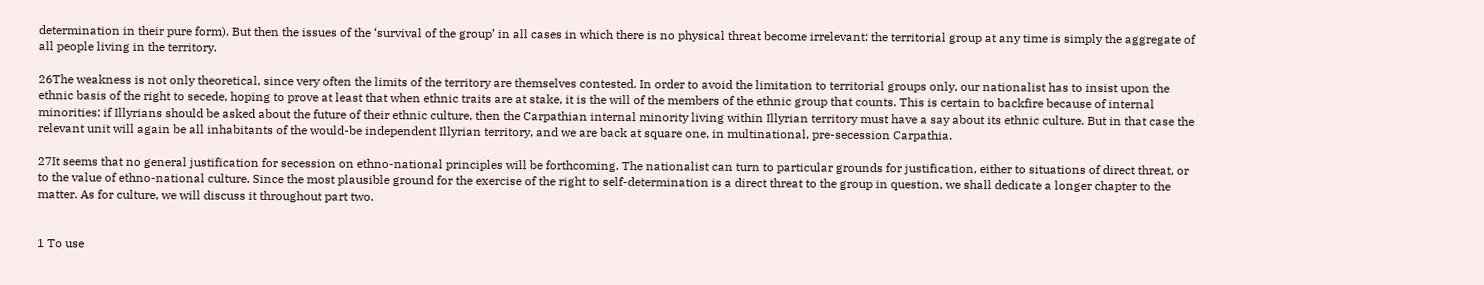determination in their pure form). But then the issues of the ‘survival of the group’ in all cases in which there is no physical threat become irrelevant: the territorial group at any time is simply the aggregate of all people living in the territory.

26The weakness is not only theoretical, since very often the limits of the territory are themselves contested. In order to avoid the limitation to territorial groups only, our nationalist has to insist upon the ethnic basis of the right to secede, hoping to prove at least that when ethnic traits are at stake, it is the will of the members of the ethnic group that counts. This is certain to backfire because of internal minorities: if Illyrians should be asked about the future of their ethnic culture, then the Carpathian internal minority living within Illyrian territory must have a say about its ethnic culture. But in that case the relevant unit will again be all inhabitants of the would-be independent Illyrian territory, and we are back at square one, in multinational, pre-secession Carpathia.

27It seems that no general justification for secession on ethno-national principles will be forthcoming. The nationalist can turn to particular grounds for justification, either to situations of direct threat, or to the value of ethno-national culture. Since the most plausible ground for the exercise of the right to self-determination is a direct threat to the group in question, we shall dedicate a longer chapter to the matter. As for culture, we will discuss it throughout part two.


1 To use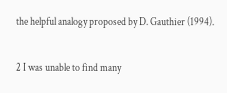the helpful analogy proposed by D. Gauthier (1994).

2 I was unable to find many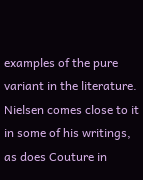examples of the pure variant in the literature. Nielsen comes close to it in some of his writings, as does Couture in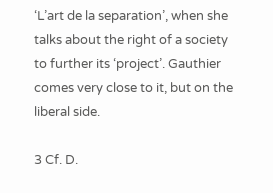‘L’art de la separation’, when she talks about the right of a society to further its ‘project’. Gauthier comes very close to it, but on the liberal side.

3 Cf. D.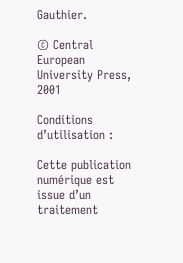Gauthier.

© Central European University Press, 2001

Conditions d’utilisation :

Cette publication numérique est issue d’un traitement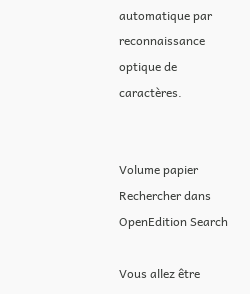automatique par reconnaissance optique de caractères.


Volume papier
Rechercher dans OpenEdition Search

Vous allez être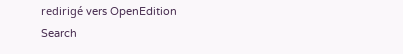redirigé vers OpenEdition Search